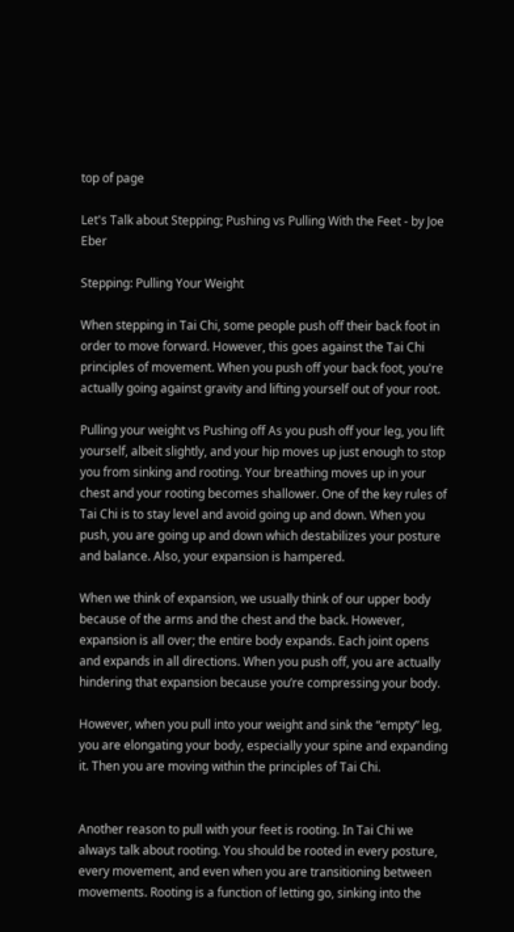top of page

Let's Talk about Stepping; Pushing vs Pulling With the Feet - by Joe Eber

Stepping: Pulling Your Weight

When stepping in Tai Chi, some people push off their back foot in order to move forward. However, this goes against the Tai Chi principles of movement. When you push off your back foot, you're actually going against gravity and lifting yourself out of your root.

Pulling your weight vs Pushing off As you push off your leg, you lift yourself, albeit slightly, and your hip moves up just enough to stop you from sinking and rooting. Your breathing moves up in your chest and your rooting becomes shallower. One of the key rules of Tai Chi is to stay level and avoid going up and down. When you push, you are going up and down which destabilizes your posture and balance. Also, your expansion is hampered.

When we think of expansion, we usually think of our upper body because of the arms and the chest and the back. However, expansion is all over; the entire body expands. Each joint opens and expands in all directions. When you push off, you are actually hindering that expansion because you’re compressing your body.

However, when you pull into your weight and sink the “empty” leg, you are elongating your body, especially your spine and expanding it. Then you are moving within the principles of Tai Chi.


Another reason to pull with your feet is rooting. In Tai Chi we always talk about rooting. You should be rooted in every posture, every movement, and even when you are transitioning between movements. Rooting is a function of letting go, sinking into the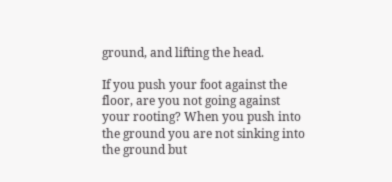ground, and lifting the head.

If you push your foot against the floor, are you not going against your rooting? When you push into the ground you are not sinking into the ground but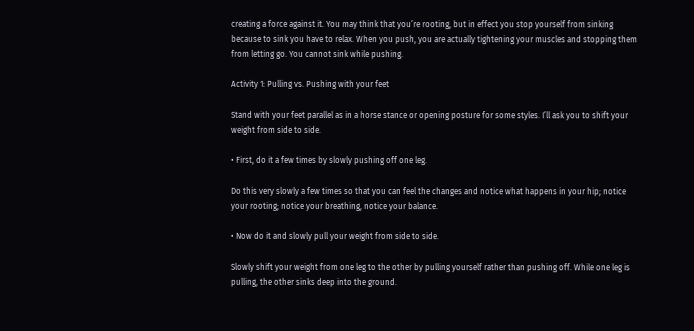creating a force against it. You may think that you’re rooting, but in effect you stop yourself from sinking because to sink you have to relax. When you push, you are actually tightening your muscles and stopping them from letting go. You cannot sink while pushing.

Activity 1: Pulling vs. Pushing with your feet

Stand with your feet parallel as in a horse stance or opening posture for some styles. I’ll ask you to shift your weight from side to side.

• First, do it a few times by slowly pushing off one leg.

Do this very slowly a few times so that you can feel the changes and notice what happens in your hip; notice your rooting; notice your breathing, notice your balance.

• Now do it and slowly pull your weight from side to side.

Slowly shift your weight from one leg to the other by pulling yourself rather than pushing off. While one leg is pulling, the other sinks deep into the ground.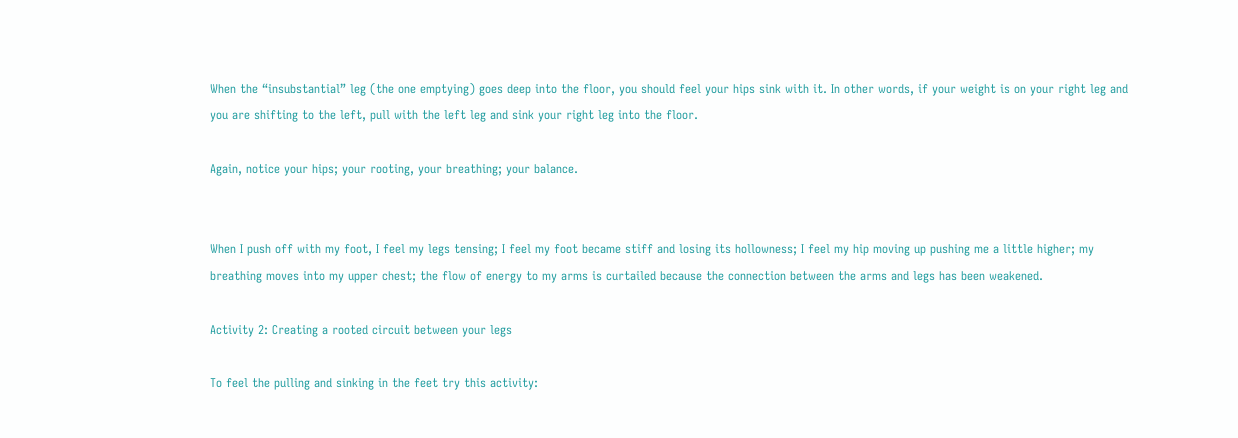When the “insubstantial” leg (the one emptying) goes deep into the floor, you should feel your hips sink with it. In other words, if your weight is on your right leg and you are shifting to the left, pull with the left leg and sink your right leg into the floor.

Again, notice your hips; your rooting, your breathing; your balance.


When I push off with my foot, I feel my legs tensing; I feel my foot became stiff and losing its hollowness; I feel my hip moving up pushing me a little higher; my breathing moves into my upper chest; the flow of energy to my arms is curtailed because the connection between the arms and legs has been weakened.

Activity 2: Creating a rooted circuit between your legs

To feel the pulling and sinking in the feet try this activity: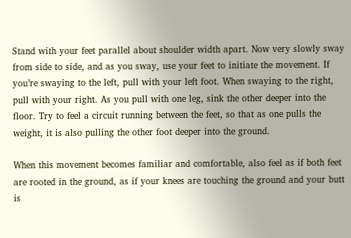Stand with your feet parallel about shoulder width apart. Now very slowly sway from side to side, and as you sway, use your feet to initiate the movement. If you’re swaying to the left, pull with your left foot. When swaying to the right, pull with your right. As you pull with one leg, sink the other deeper into the floor. Try to feel a circuit running between the feet, so that as one pulls the weight, it is also pulling the other foot deeper into the ground.

When this movement becomes familiar and comfortable, also feel as if both feet are rooted in the ground, as if your knees are touching the ground and your butt is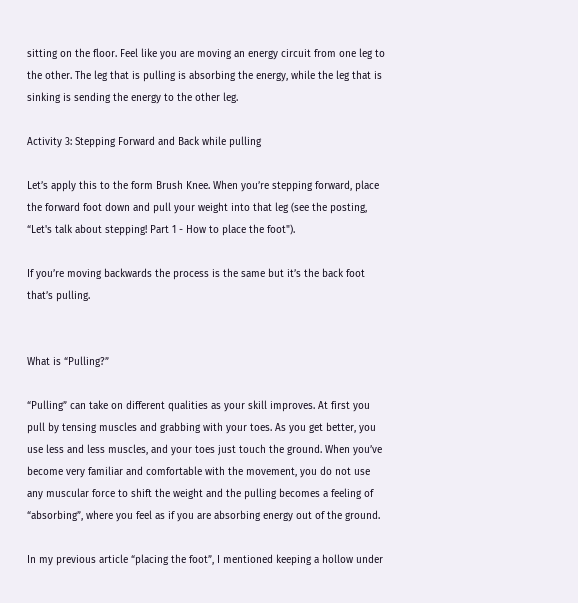sitting on the floor. Feel like you are moving an energy circuit from one leg to the other. The leg that is pulling is absorbing the energy, while the leg that is sinking is sending the energy to the other leg.

Activity 3: Stepping Forward and Back while pulling

Let’s apply this to the form Brush Knee. When you’re stepping forward, place the forward foot down and pull your weight into that leg (see the posting, “Let's talk about stepping! Part 1 - How to place the foot").

If you’re moving backwards the process is the same but it’s the back foot that’s pulling.


What is “Pulling?”

“Pulling” can take on different qualities as your skill improves. At first you pull by tensing muscles and grabbing with your toes. As you get better, you use less and less muscles, and your toes just touch the ground. When you’ve become very familiar and comfortable with the movement, you do not use any muscular force to shift the weight and the pulling becomes a feeling of “absorbing”, where you feel as if you are absorbing energy out of the ground.

In my previous article “placing the foot”, I mentioned keeping a hollow under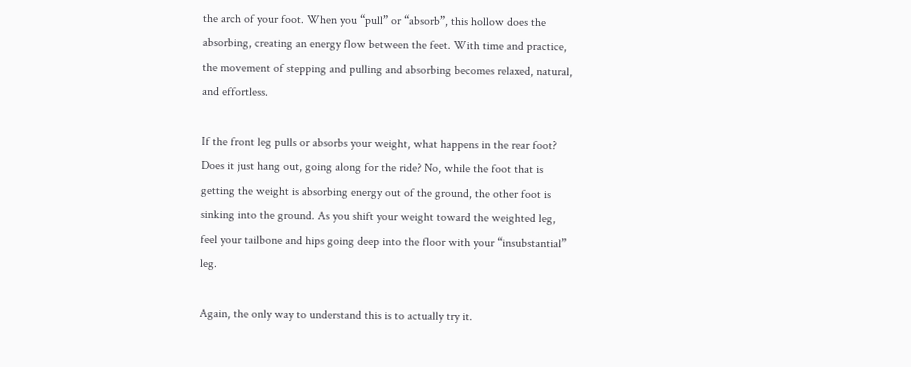the arch of your foot. When you “pull” or “absorb”, this hollow does the absorbing, creating an energy flow between the feet. With time and practice, the movement of stepping and pulling and absorbing becomes relaxed, natural, and effortless.

If the front leg pulls or absorbs your weight, what happens in the rear foot? Does it just hang out, going along for the ride? No, while the foot that is getting the weight is absorbing energy out of the ground, the other foot is sinking into the ground. As you shift your weight toward the weighted leg, feel your tailbone and hips going deep into the floor with your “insubstantial” leg.

Again, the only way to understand this is to actually try it.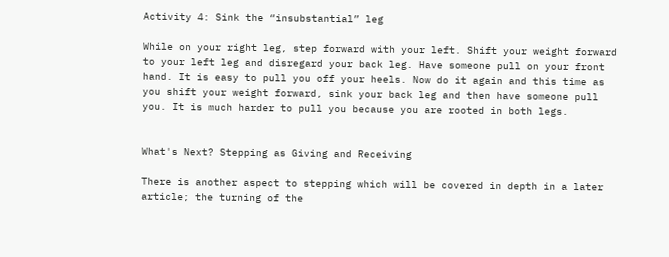Activity 4: Sink the “insubstantial” leg

While on your right leg, step forward with your left. Shift your weight forward to your left leg and disregard your back leg. Have someone pull on your front hand. It is easy to pull you off your heels. Now do it again and this time as you shift your weight forward, sink your back leg and then have someone pull you. It is much harder to pull you because you are rooted in both legs.


What's Next? Stepping as Giving and Receiving

There is another aspect to stepping which will be covered in depth in a later article; the turning of the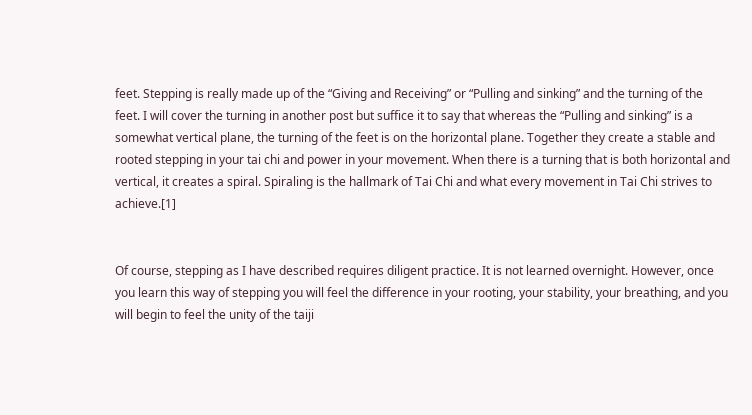feet. Stepping is really made up of the “Giving and Receiving” or “Pulling and sinking” and the turning of the feet. I will cover the turning in another post but suffice it to say that whereas the “Pulling and sinking” is a somewhat vertical plane, the turning of the feet is on the horizontal plane. Together they create a stable and rooted stepping in your tai chi and power in your movement. When there is a turning that is both horizontal and vertical, it creates a spiral. Spiraling is the hallmark of Tai Chi and what every movement in Tai Chi strives to achieve.[1]


Of course, stepping as I have described requires diligent practice. It is not learned overnight. However, once you learn this way of stepping you will feel the difference in your rooting, your stability, your breathing, and you will begin to feel the unity of the taiji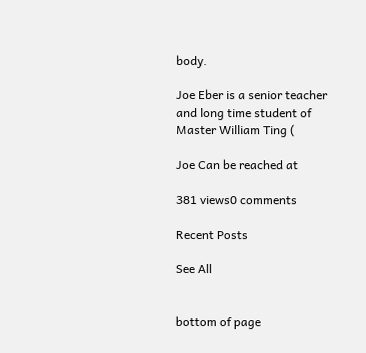body.

Joe Eber is a senior teacher and long time student of Master William Ting (

Joe Can be reached at

381 views0 comments

Recent Posts

See All


bottom of page